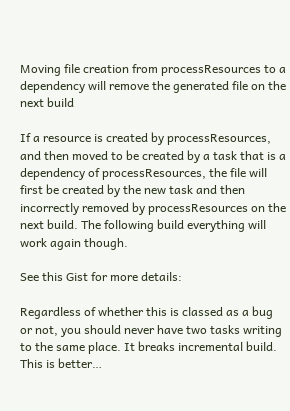Moving file creation from processResources to a dependency will remove the generated file on the next build

If a resource is created by processResources, and then moved to be created by a task that is a dependency of processResources, the file will first be created by the new task and then incorrectly removed by processResources on the next build. The following build everything will work again though.

See this Gist for more details:

Regardless of whether this is classed as a bug or not, you should never have two tasks writing to the same place. It breaks incremental build. This is better…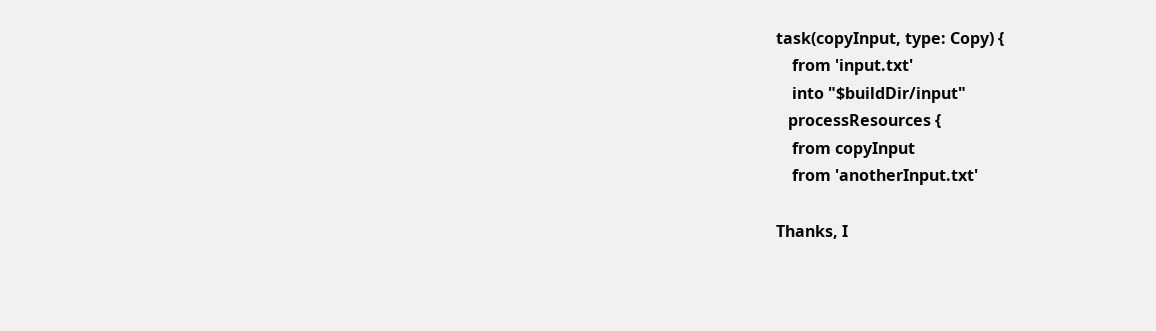task(copyInput, type: Copy) {
    from 'input.txt'
    into "$buildDir/input"
   processResources {
    from copyInput
    from 'anotherInput.txt'

Thanks, I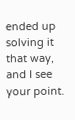ended up solving it that way, and I see your point.